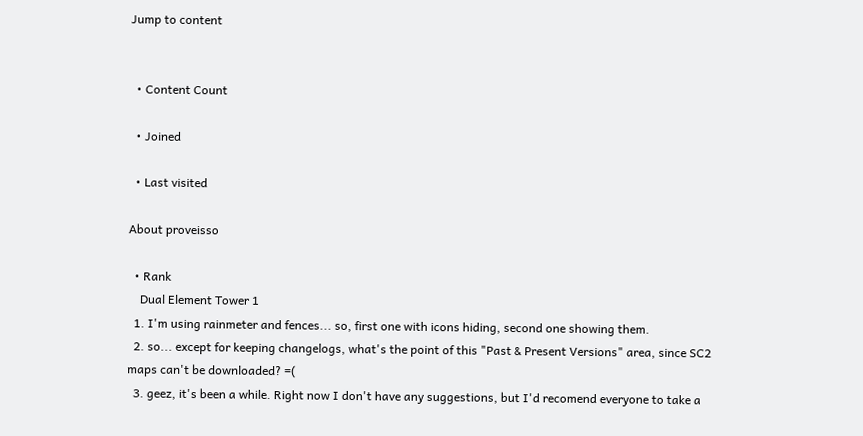Jump to content


  • Content Count

  • Joined

  • Last visited

About proveisso

  • Rank
    Dual Element Tower 1
  1. I'm using rainmeter and fences... so, first one with icons hiding, second one showing them.
  2. so... except for keeping changelogs, what's the point of this "Past & Present Versions" area, since SC2 maps can't be downloaded? =(
  3. geez, it's been a while. Right now I don't have any suggestions, but I'd recomend everyone to take a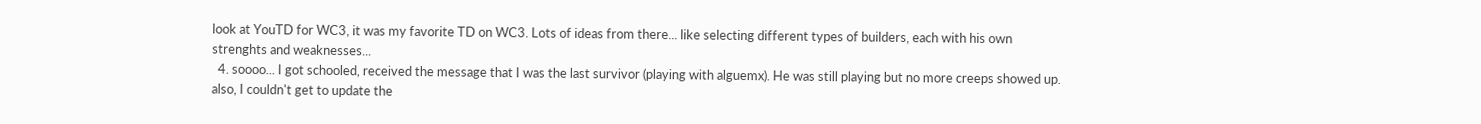look at YouTD for WC3, it was my favorite TD on WC3. Lots of ideas from there... like selecting different types of builders, each with his own strenghts and weaknesses...
  4. soooo... I got schooled, received the message that I was the last survivor (playing with alguemx). He was still playing but no more creeps showed up. also, I couldn't get to update the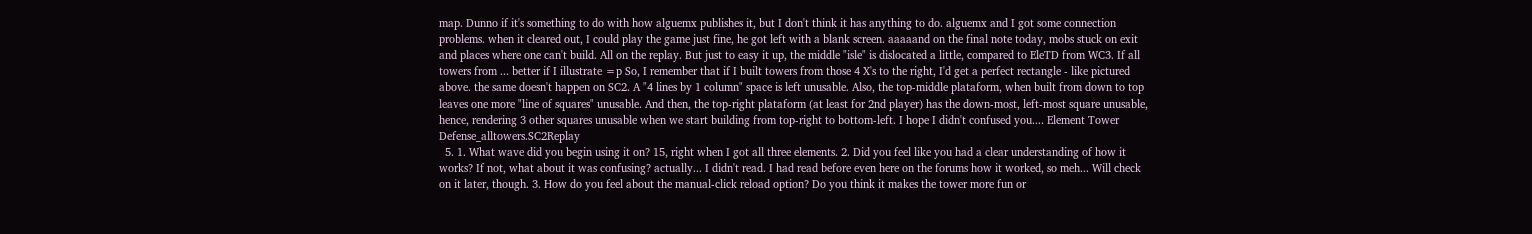map. Dunno if it's something to do with how alguemx publishes it, but I don't think it has anything to do. alguemx and I got some connection problems. when it cleared out, I could play the game just fine, he got left with a blank screen. aaaaand on the final note today, mobs stuck on exit and places where one can't build. All on the replay. But just to easy it up, the middle "isle" is dislocated a little, compared to EleTD from WC3. If all towers from ... better if I illustrate =p So, I remember that if I built towers from those 4 X's to the right, I'd get a perfect rectangle - like pictured above. the same doesn't happen on SC2. A "4 lines by 1 column" space is left unusable. Also, the top-middle plataform, when built from down to top leaves one more "line of squares" unusable. And then, the top-right plataform (at least for 2nd player) has the down-most, left-most square unusable, hence, rendering 3 other squares unusable when we start building from top-right to bottom-left. I hope I didn't confused you.... Element Tower Defense_alltowers.SC2Replay
  5. 1. What wave did you begin using it on? 15, right when I got all three elements. 2. Did you feel like you had a clear understanding of how it works? If not, what about it was confusing? actually... I didn't read. I had read before even here on the forums how it worked, so meh... Will check on it later, though. 3. How do you feel about the manual-click reload option? Do you think it makes the tower more fun or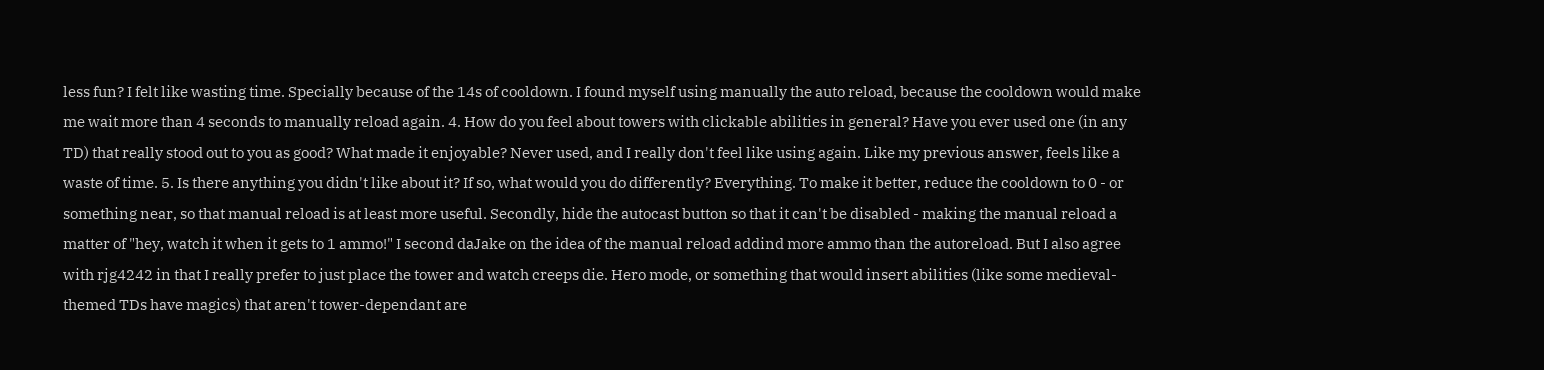less fun? I felt like wasting time. Specially because of the 14s of cooldown. I found myself using manually the auto reload, because the cooldown would make me wait more than 4 seconds to manually reload again. 4. How do you feel about towers with clickable abilities in general? Have you ever used one (in any TD) that really stood out to you as good? What made it enjoyable? Never used, and I really don't feel like using again. Like my previous answer, feels like a waste of time. 5. Is there anything you didn't like about it? If so, what would you do differently? Everything. To make it better, reduce the cooldown to 0 - or something near, so that manual reload is at least more useful. Secondly, hide the autocast button so that it can't be disabled - making the manual reload a matter of "hey, watch it when it gets to 1 ammo!" I second daJake on the idea of the manual reload addind more ammo than the autoreload. But I also agree with rjg4242 in that I really prefer to just place the tower and watch creeps die. Hero mode, or something that would insert abilities (like some medieval-themed TDs have magics) that aren't tower-dependant are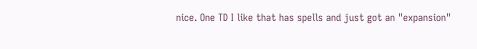nice. One TD I like that has spells and just got an "expansion"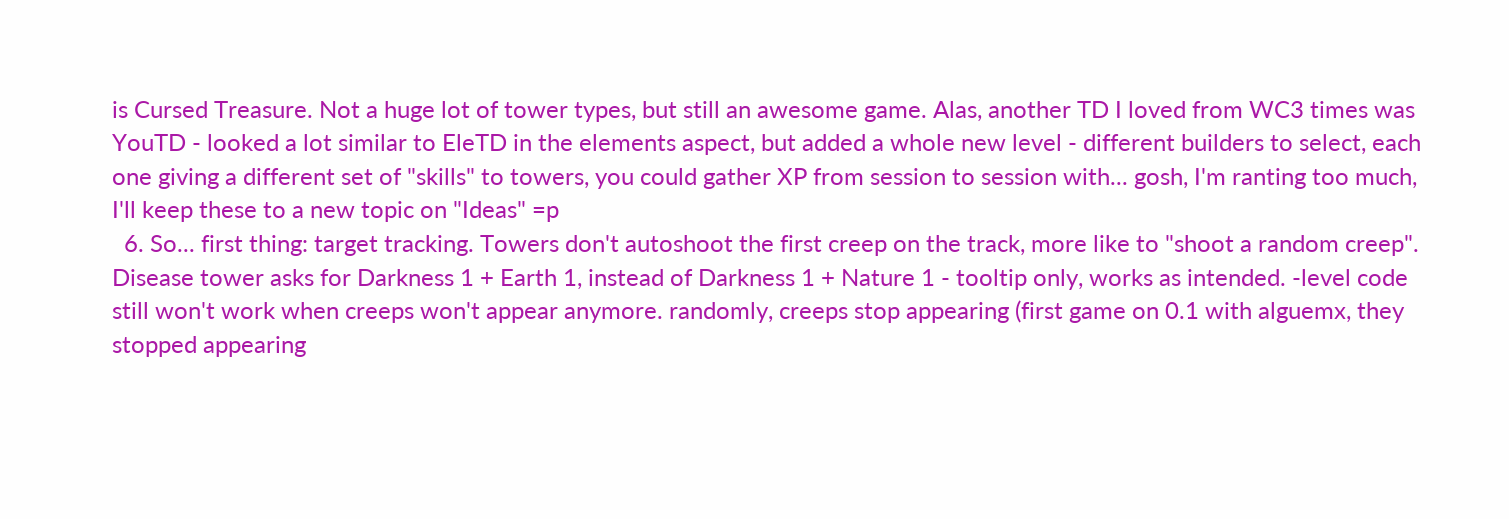is Cursed Treasure. Not a huge lot of tower types, but still an awesome game. Alas, another TD I loved from WC3 times was YouTD - looked a lot similar to EleTD in the elements aspect, but added a whole new level - different builders to select, each one giving a different set of "skills" to towers, you could gather XP from session to session with... gosh, I'm ranting too much, I'll keep these to a new topic on "Ideas" =p
  6. So... first thing: target tracking. Towers don't autoshoot the first creep on the track, more like to "shoot a random creep". Disease tower asks for Darkness 1 + Earth 1, instead of Darkness 1 + Nature 1 - tooltip only, works as intended. -level code still won't work when creeps won't appear anymore. randomly, creeps stop appearing (first game on 0.1 with alguemx, they stopped appearing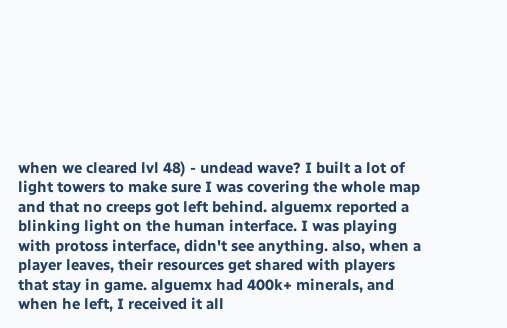when we cleared lvl 48) - undead wave? I built a lot of light towers to make sure I was covering the whole map and that no creeps got left behind. alguemx reported a blinking light on the human interface. I was playing with protoss interface, didn't see anything. also, when a player leaves, their resources get shared with players that stay in game. alguemx had 400k+ minerals, and when he left, I received it all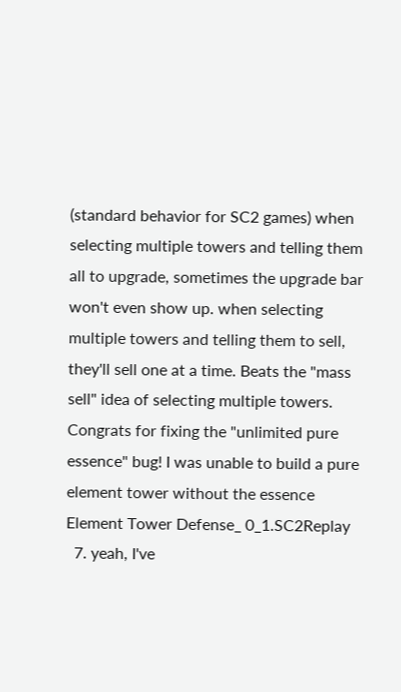(standard behavior for SC2 games) when selecting multiple towers and telling them all to upgrade, sometimes the upgrade bar won't even show up. when selecting multiple towers and telling them to sell, they'll sell one at a time. Beats the "mass sell" idea of selecting multiple towers. Congrats for fixing the "unlimited pure essence" bug! I was unable to build a pure element tower without the essence Element Tower Defense_ 0_1.SC2Replay
  7. yeah, I've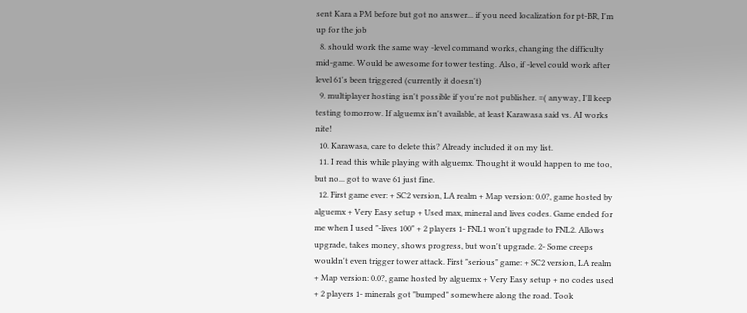sent Kara a PM before but got no answer... if you need localization for pt-BR, I'm up for the job
  8. should work the same way -level command works, changing the difficulty mid-game. Would be awesome for tower testing. Also, if -level could work after level 61's been triggered (currently it doesn't)
  9. multiplayer hosting isn't possible if you're not publisher. =( anyway, I'll keep testing tomorrow. If alguemx isn't available, at least Karawasa said vs. AI works nite!
  10. Karawasa, care to delete this? Already included it on my list.
  11. I read this while playing with alguemx. Thought it would happen to me too, but no... got to wave 61 just fine.
  12. First game ever: + SC2 version, LA realm + Map version: 0.0?, game hosted by alguemx + Very Easy setup + Used max, mineral and lives codes. Game ended for me when I used "-lives 100" + 2 players 1- FNL1 won't upgrade to FNL2. Allows upgrade, takes money, shows progress, but won't upgrade. 2- Some creeps wouldn't even trigger tower attack. First "serious" game: + SC2 version, LA realm + Map version: 0.0?, game hosted by alguemx + Very Easy setup + no codes used + 2 players 1- minerals got "bumped" somewhere along the road. Took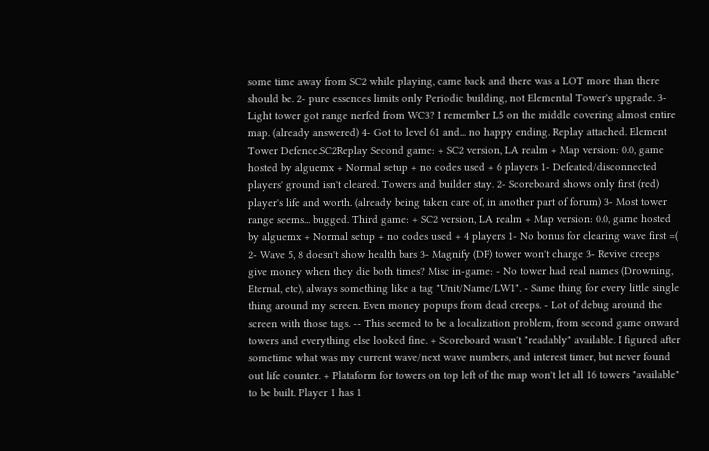some time away from SC2 while playing, came back and there was a LOT more than there should be. 2- pure essences limits only Periodic building, not Elemental Tower's upgrade. 3- Light tower got range nerfed from WC3? I remember L5 on the middle covering almost entire map. (already answered) 4- Got to level 61 and... no happy ending. Replay attached. Element Tower Defence.SC2Replay Second game: + SC2 version, LA realm + Map version: 0.0, game hosted by alguemx + Normal setup + no codes used + 6 players 1- Defeated/disconnected players' ground isn't cleared. Towers and builder stay. 2- Scoreboard shows only first (red) player's life and worth. (already being taken care of, in another part of forum) 3- Most tower range seems... bugged. Third game: + SC2 version, LA realm + Map version: 0.0, game hosted by alguemx + Normal setup + no codes used + 4 players 1- No bonus for clearing wave first =( 2- Wave 5, 8 doesn't show health bars 3- Magnify (DF) tower won't charge 3- Revive creeps give money when they die both times? Misc in-game: - No tower had real names (Drowning, Eternal, etc), always something like a tag "Unit/Name/LW1". - Same thing for every little single thing around my screen. Even money popups from dead creeps. - Lot of debug around the screen with those tags. -- This seemed to be a localization problem, from second game onward towers and everything else looked fine. + Scoreboard wasn't "readably" available. I figured after sometime what was my current wave/next wave numbers, and interest timer, but never found out life counter. + Plataform for towers on top left of the map won't let all 16 towers "available" to be built. Player 1 has 1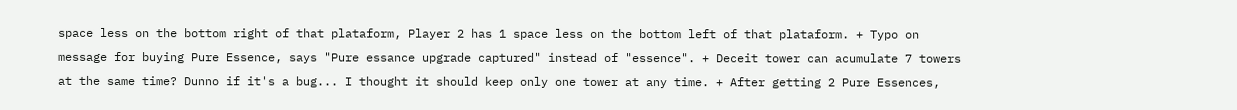space less on the bottom right of that plataform, Player 2 has 1 space less on the bottom left of that plataform. + Typo on message for buying Pure Essence, says "Pure essance upgrade captured" instead of "essence". + Deceit tower can acumulate 7 towers at the same time? Dunno if it's a bug... I thought it should keep only one tower at any time. + After getting 2 Pure Essences,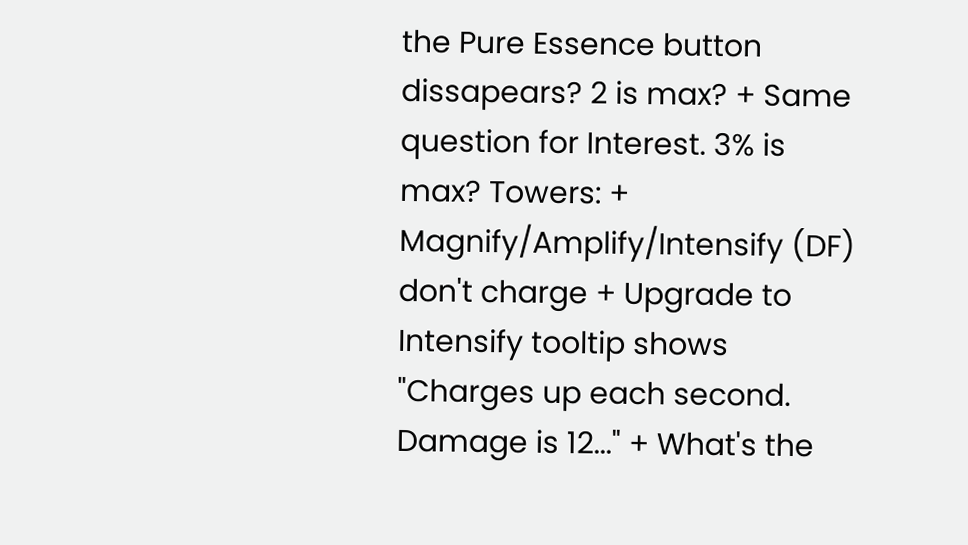the Pure Essence button dissapears? 2 is max? + Same question for Interest. 3% is max? Towers: + Magnify/Amplify/Intensify (DF) don't charge + Upgrade to Intensify tooltip shows "Charges up each second. Damage is 12..." + What's the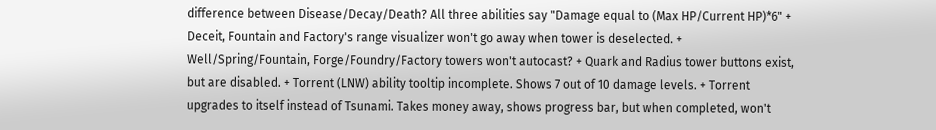difference between Disease/Decay/Death? All three abilities say "Damage equal to (Max HP/Current HP)*6" + Deceit, Fountain and Factory's range visualizer won't go away when tower is deselected. + Well/Spring/Fountain, Forge/Foundry/Factory towers won't autocast? + Quark and Radius tower buttons exist, but are disabled. + Torrent (LNW) ability tooltip incomplete. Shows 7 out of 10 damage levels. + Torrent upgrades to itself instead of Tsunami. Takes money away, shows progress bar, but when completed, won't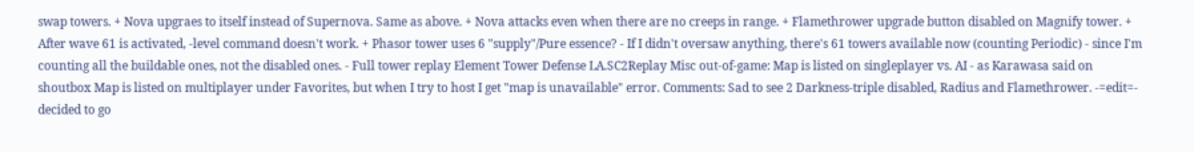swap towers. + Nova upgraes to itself instead of Supernova. Same as above. + Nova attacks even when there are no creeps in range. + Flamethrower upgrade button disabled on Magnify tower. + After wave 61 is activated, -level command doesn't work. + Phasor tower uses 6 "supply"/Pure essence? - If I didn't oversaw anything, there's 61 towers available now (counting Periodic) - since I'm counting all the buildable ones, not the disabled ones. - Full tower replay Element Tower Defense LA.SC2Replay Misc out-of-game: Map is listed on singleplayer vs. AI - as Karawasa said on shoutbox Map is listed on multiplayer under Favorites, but when I try to host I get "map is unavailable" error. Comments: Sad to see 2 Darkness-triple disabled, Radius and Flamethrower. -=edit=- decided to go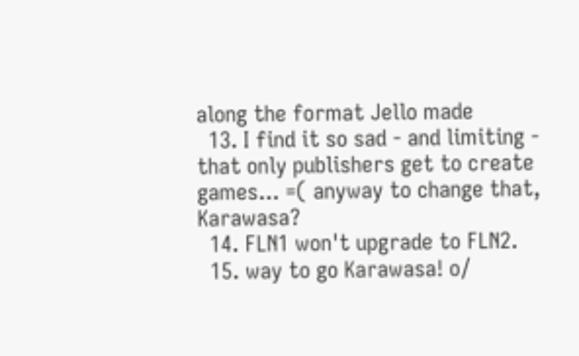along the format Jello made
  13. I find it so sad - and limiting - that only publishers get to create games... =( anyway to change that, Karawasa?
  14. FLN1 won't upgrade to FLN2.
  15. way to go Karawasa! o/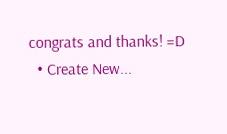congrats and thanks! =D
  • Create New...